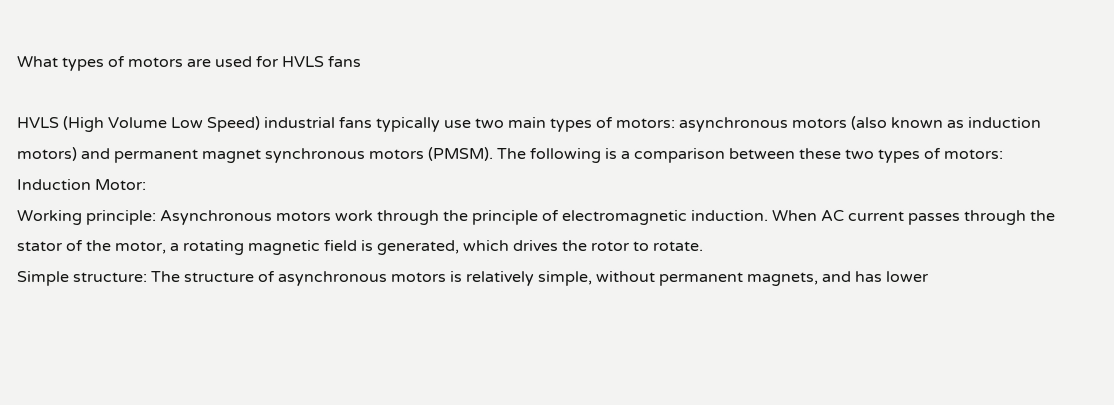What types of motors are used for HVLS fans

HVLS (High Volume Low Speed) industrial fans typically use two main types of motors: asynchronous motors (also known as induction motors) and permanent magnet synchronous motors (PMSM). The following is a comparison between these two types of motors:
Induction Motor:
Working principle: Asynchronous motors work through the principle of electromagnetic induction. When AC current passes through the stator of the motor, a rotating magnetic field is generated, which drives the rotor to rotate.
Simple structure: The structure of asynchronous motors is relatively simple, without permanent magnets, and has lower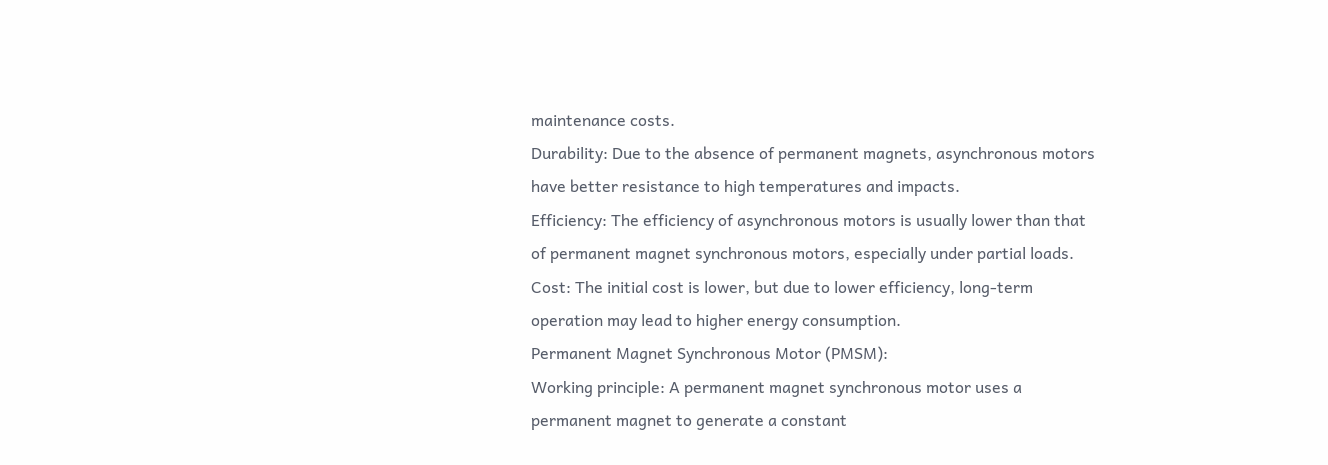maintenance costs.
Durability: Due to the absence of permanent magnets, asynchronous motors have better resistance to high temperatures and impacts.
Efficiency: The efficiency of asynchronous motors is usually lower than that of permanent magnet synchronous motors, especially under partial loads.
Cost: The initial cost is lower, but due to lower efficiency, long-term operation may lead to higher energy consumption.
Permanent Magnet Synchronous Motor (PMSM):
Working principle: A permanent magnet synchronous motor uses a permanent magnet to generate a constant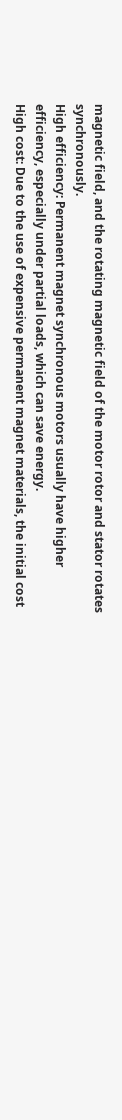magnetic field, and the rotating magnetic field of the motor rotor and stator rotates synchronously.
High efficiency: Permanent magnet synchronous motors usually have higher efficiency, especially under partial loads, which can save energy.
High cost: Due to the use of expensive permanent magnet materials, the initial cost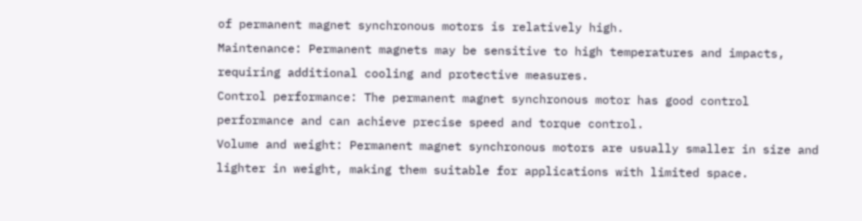of permanent magnet synchronous motors is relatively high.
Maintenance: Permanent magnets may be sensitive to high temperatures and impacts, requiring additional cooling and protective measures.
Control performance: The permanent magnet synchronous motor has good control performance and can achieve precise speed and torque control.
Volume and weight: Permanent magnet synchronous motors are usually smaller in size and lighter in weight, making them suitable for applications with limited space.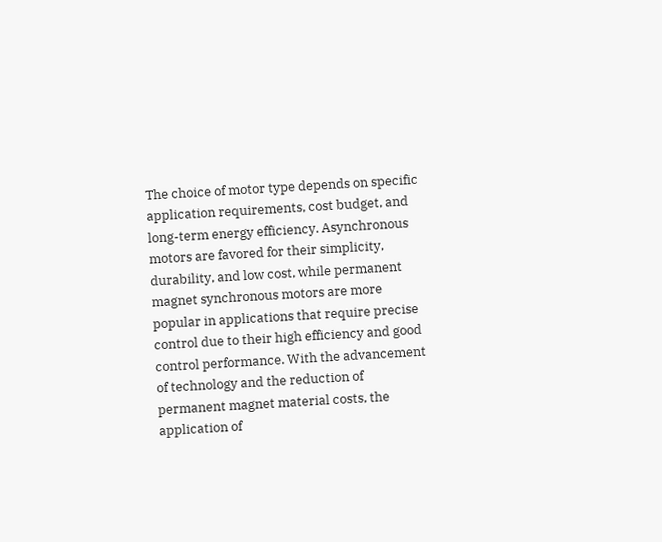The choice of motor type depends on specific application requirements, cost budget, and long-term energy efficiency. Asynchronous motors are favored for their simplicity, durability, and low cost, while permanent magnet synchronous motors are more popular in applications that require precise control due to their high efficiency and good control performance. With the advancement of technology and the reduction of permanent magnet material costs, the application of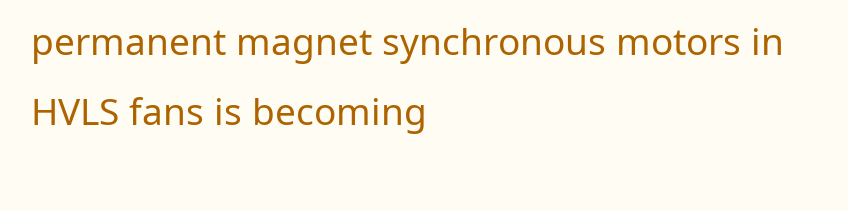permanent magnet synchronous motors in HVLS fans is becoming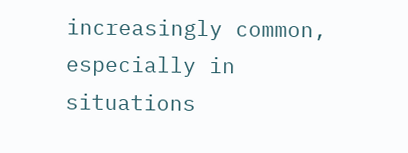increasingly common, especially in situations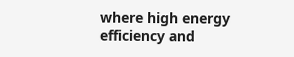where high energy efficiency and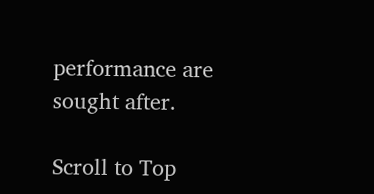performance are sought after.

Scroll to Top